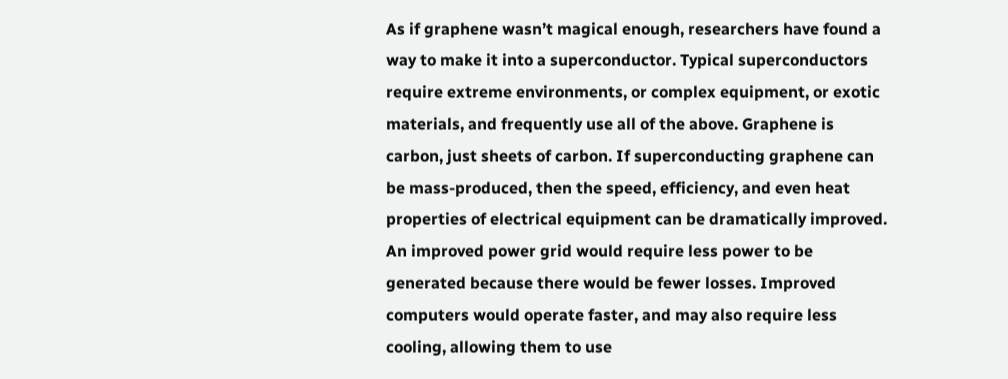As if graphene wasn’t magical enough, researchers have found a way to make it into a superconductor. Typical superconductors require extreme environments, or complex equipment, or exotic materials, and frequently use all of the above. Graphene is carbon, just sheets of carbon. If superconducting graphene can be mass-produced, then the speed, efficiency, and even heat properties of electrical equipment can be dramatically improved. An improved power grid would require less power to be generated because there would be fewer losses. Improved computers would operate faster, and may also require less cooling, allowing them to use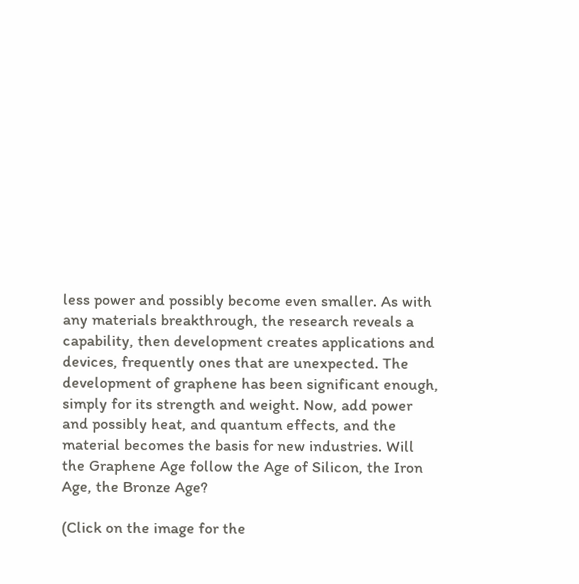less power and possibly become even smaller. As with any materials breakthrough, the research reveals a capability, then development creates applications and devices, frequently ones that are unexpected. The development of graphene has been significant enough, simply for its strength and weight. Now, add power and possibly heat, and quantum effects, and the material becomes the basis for new industries. Will the Graphene Age follow the Age of Silicon, the Iron Age, the Bronze Age?

(Click on the image for the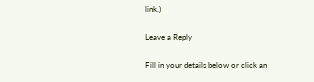link.)

Leave a Reply

Fill in your details below or click an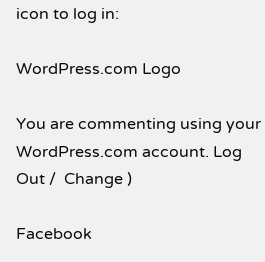icon to log in:

WordPress.com Logo

You are commenting using your WordPress.com account. Log Out /  Change )

Facebook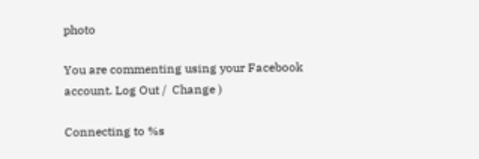photo

You are commenting using your Facebook account. Log Out /  Change )

Connecting to %s